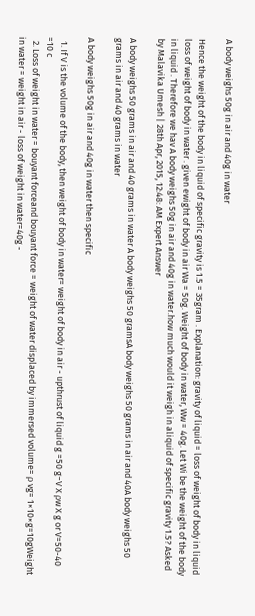A body weighs 50g in air and 40g in water

Hence the weight of the body in liquid of specific gravity is 1.5 = 35gram . Explanation: gravity of liquid = loss of weight of body in liquid loss of weight of body in water . given ewight of body in air Wa = 50g. Weight of body in water, Ww = 40g. Let Wi be the weight of the body in liquid . Therefore we hav A body weighs 50g in air and 40g in water.how much would it weigh in aliquid of specific gravity 1.5? Asked by Malavika Umesh | 28th Apr, 2015, 12:48: AM Expert Answer

A body weighs 50 grams in air and 40 grams in water A body weighs 50 gramsA body weighs 50 grams in air and 40A body weighs 50 grams in air and 40 grams in water

A body weighs 50g in air and 40g in water then specific

  1. If V is the volume of the body, then weight of body in water= weight of body in air - upthrust of liquid g =50 g−V X ρw X g or V=50-40 =10 c
  2. Loss of weight in water = bouyant forceand bouyant force = weight of water displaced by immersed volume= ρ vg= 1×10×g=10gWeight in water = weight in air - loss of weight in water=40g -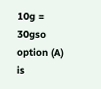10g = 30gso option (A) is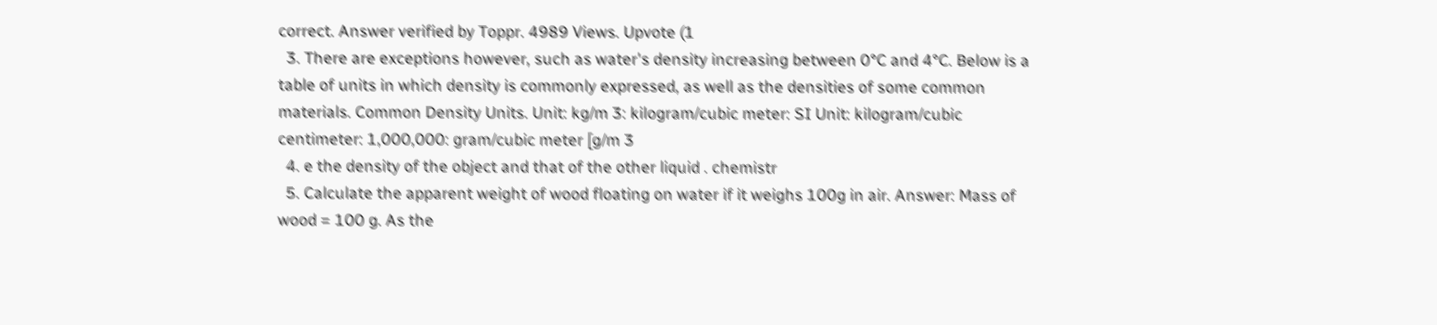correct. Answer verified by Toppr. 4989 Views. Upvote (1
  3. There are exceptions however, such as water's density increasing between 0°C and 4°C. Below is a table of units in which density is commonly expressed, as well as the densities of some common materials. Common Density Units. Unit: kg/m 3: kilogram/cubic meter: SI Unit: kilogram/cubic centimeter: 1,000,000: gram/cubic meter [g/m 3
  4. e the density of the object and that of the other liquid . chemistr
  5. Calculate the apparent weight of wood floating on water if it weighs 100g in air. Answer: Mass of wood = 100 g. As the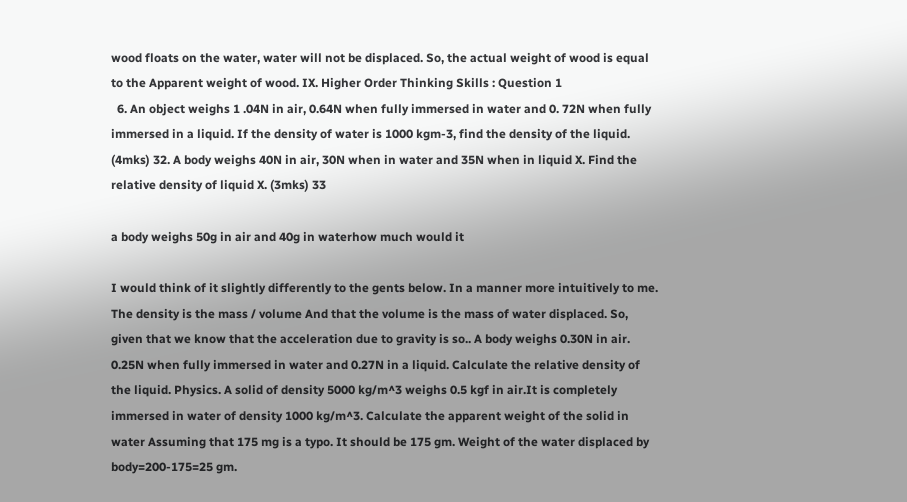wood floats on the water, water will not be displaced. So, the actual weight of wood is equal to the Apparent weight of wood. IX. Higher Order Thinking Skills : Question 1
  6. An object weighs 1 .04N in air, 0.64N when fully immersed in water and 0. 72N when fully immersed in a liquid. If the density of water is 1000 kgm-3, find the density of the liquid. (4mks) 32. A body weighs 40N in air, 30N when in water and 35N when in liquid X. Find the relative density of liquid X. (3mks) 33

a body weighs 50g in air and 40g in waterhow much would it

I would think of it slightly differently to the gents below. In a manner more intuitively to me. The density is the mass / volume And that the volume is the mass of water displaced. So, given that we know that the acceleration due to gravity is so.. A body weighs 0.30N in air. 0.25N when fully immersed in water and 0.27N in a liquid. Calculate the relative density of the liquid. Physics. A solid of density 5000 kg/m^3 weighs 0.5 kgf in air.It is completely immersed in water of density 1000 kg/m^3. Calculate the apparent weight of the solid in water Assuming that 175 mg is a typo. It should be 175 gm. Weight of the water displaced by body=200-175=25 gm.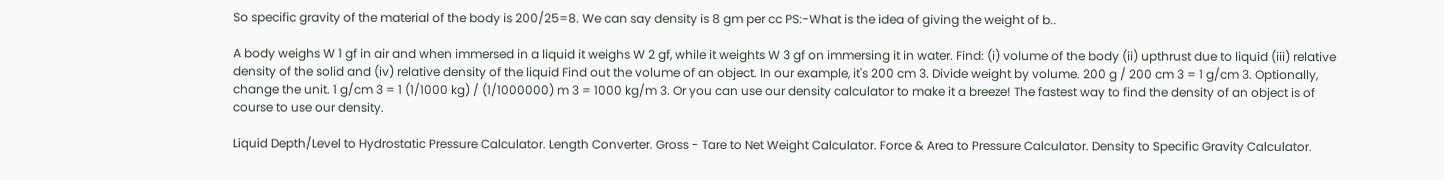So specific gravity of the material of the body is 200/25=8. We can say density is 8 gm per cc PS:-What is the idea of giving the weight of b..

A body weighs W 1 gf in air and when immersed in a liquid it weighs W 2 gf, while it weights W 3 gf on immersing it in water. Find: (i) volume of the body (ii) upthrust due to liquid (iii) relative density of the solid and (iv) relative density of the liquid Find out the volume of an object. In our example, it's 200 cm 3. Divide weight by volume. 200 g / 200 cm 3 = 1 g/cm 3. Optionally, change the unit. 1 g/cm 3 = 1 (1/1000 kg) / (1/1000000) m 3 = 1000 kg/m 3. Or you can use our density calculator to make it a breeze! The fastest way to find the density of an object is of course to use our density.

Liquid Depth/Level to Hydrostatic Pressure Calculator. Length Converter. Gross - Tare to Net Weight Calculator. Force & Area to Pressure Calculator. Density to Specific Gravity Calculator.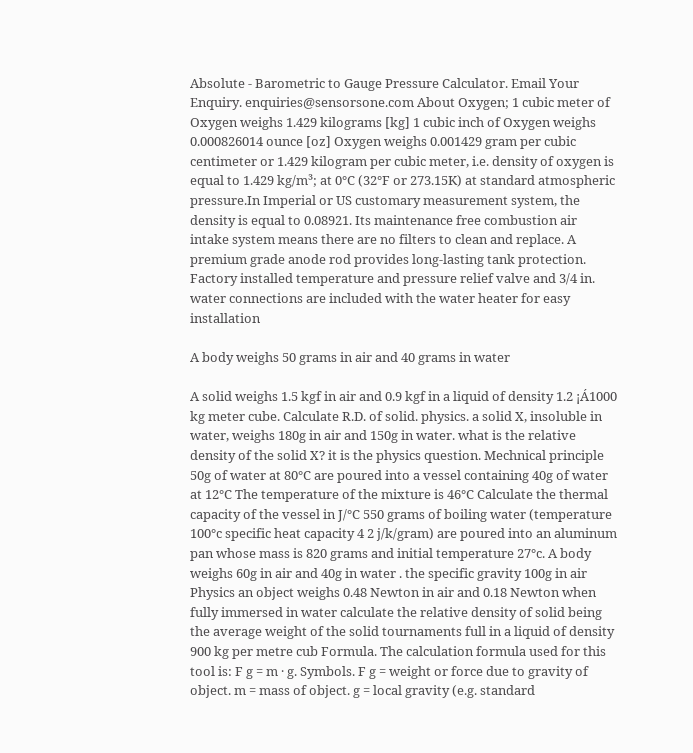Absolute - Barometric to Gauge Pressure Calculator. Email Your Enquiry. enquiries@sensorsone.com About Oxygen; 1 cubic meter of Oxygen weighs 1.429 kilograms [kg] 1 cubic inch of Oxygen weighs 0.000826014 ounce [oz] Oxygen weighs 0.001429 gram per cubic centimeter or 1.429 kilogram per cubic meter, i.e. density of oxygen is equal to 1.429 kg/m³; at 0°C (32°F or 273.15K) at standard atmospheric pressure.In Imperial or US customary measurement system, the density is equal to 0.08921. Its maintenance free combustion air intake system means there are no filters to clean and replace. A premium grade anode rod provides long-lasting tank protection. Factory installed temperature and pressure relief valve and 3/4 in. water connections are included with the water heater for easy installation

A body weighs 50 grams in air and 40 grams in water

A solid weighs 1.5 kgf in air and 0.9 kgf in a liquid of density 1.2 ¡Á1000 kg meter cube. Calculate R.D. of solid. physics. a solid X, insoluble in water, weighs 180g in air and 150g in water. what is the relative density of the solid X? it is the physics question. Mechnical principle 50g of water at 80°C are poured into a vessel containing 40g of water at 12°C The temperature of the mixture is 46°C Calculate the thermal capacity of the vessel in J/°C 550 grams of boiling water (temperature 100°c specific heat capacity 4 2 j/k/gram) are poured into an aluminum pan whose mass is 820 grams and initial temperature 27°c. A body weighs 60g in air and 40g in water . the specific gravity 100g in air Physics an object weighs 0.48 Newton in air and 0.18 Newton when fully immersed in water calculate the relative density of solid being the average weight of the solid tournaments full in a liquid of density 900 kg per metre cub Formula. The calculation formula used for this tool is: F g = m · g. Symbols. F g = weight or force due to gravity of object. m = mass of object. g = local gravity (e.g. standard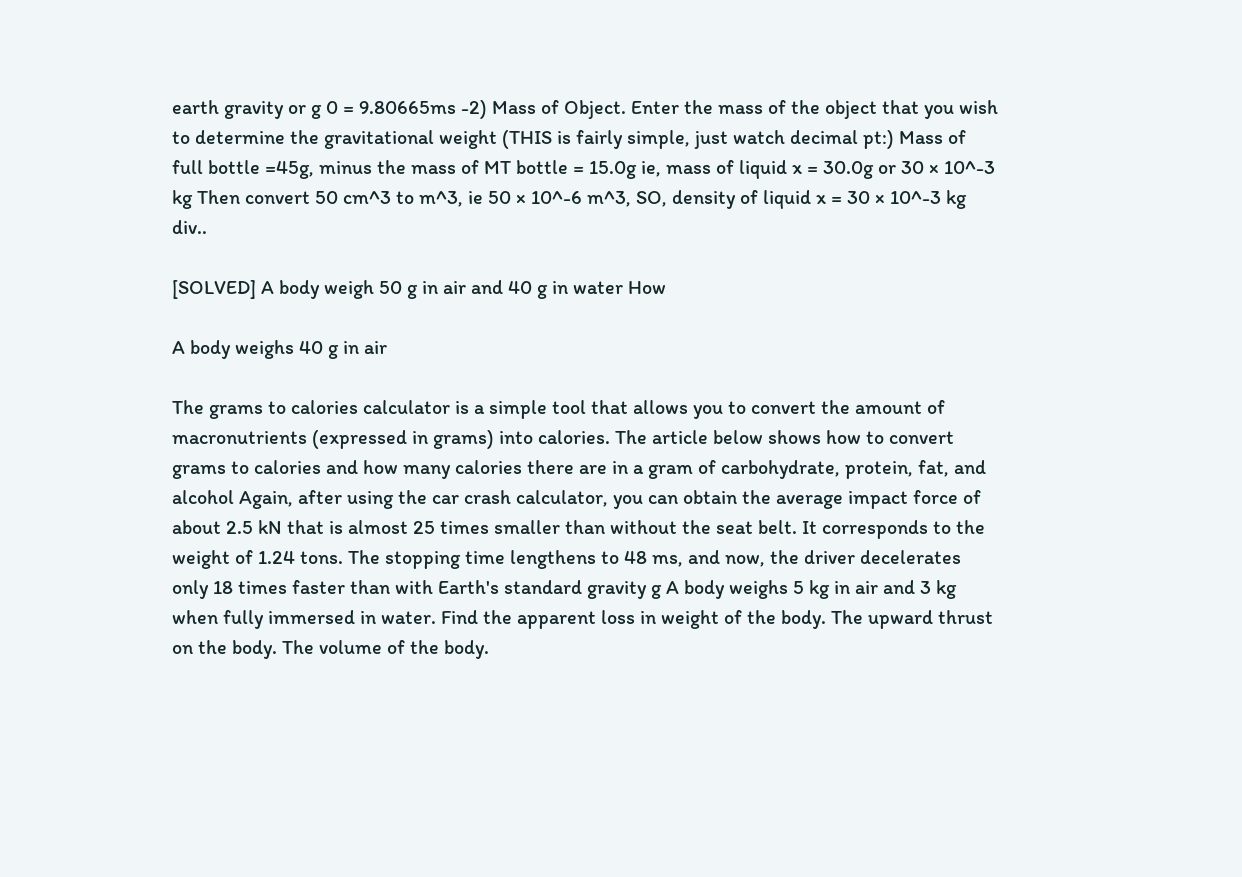earth gravity or g 0 = 9.80665ms -2) Mass of Object. Enter the mass of the object that you wish to determine the gravitational weight (THIS is fairly simple, just watch decimal pt:) Mass of full bottle =45g, minus the mass of MT bottle = 15.0g ie, mass of liquid x = 30.0g or 30 × 10^-3 kg Then convert 50 cm^3 to m^3, ie 50 × 10^-6 m^3, SO, density of liquid x = 30 × 10^-3 kg div..

[SOLVED] A body weigh 50 g in air and 40 g in water How

A body weighs 40 g in air

The grams to calories calculator is a simple tool that allows you to convert the amount of macronutrients (expressed in grams) into calories. The article below shows how to convert grams to calories and how many calories there are in a gram of carbohydrate, protein, fat, and alcohol Again, after using the car crash calculator, you can obtain the average impact force of about 2.5 kN that is almost 25 times smaller than without the seat belt. It corresponds to the weight of 1.24 tons. The stopping time lengthens to 48 ms, and now, the driver decelerates only 18 times faster than with Earth's standard gravity g A body weighs 5 kg in air and 3 kg when fully immersed in water. Find the apparent loss in weight of the body. The upward thrust on the body. The volume of the body.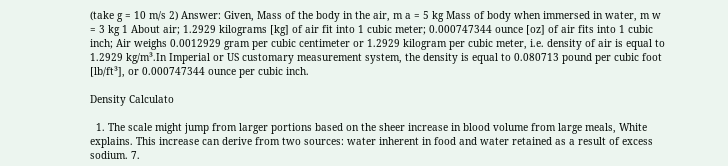(take g = 10 m/s 2) Answer: Given, Mass of the body in the air, m a = 5 kg Mass of body when immersed in water, m w = 3 kg 1 About air; 1.2929 kilograms [kg] of air fit into 1 cubic meter; 0.000747344 ounce [oz] of air fits into 1 cubic inch; Air weighs 0.0012929 gram per cubic centimeter or 1.2929 kilogram per cubic meter, i.e. density of air is equal to 1.2929 kg/m³.In Imperial or US customary measurement system, the density is equal to 0.080713 pound per cubic foot [lb/ft³], or 0.000747344 ounce per cubic inch.

Density Calculato

  1. The scale might jump from larger portions based on the sheer increase in blood volume from large meals, White explains. This increase can derive from two sources: water inherent in food and water retained as a result of excess sodium. 7.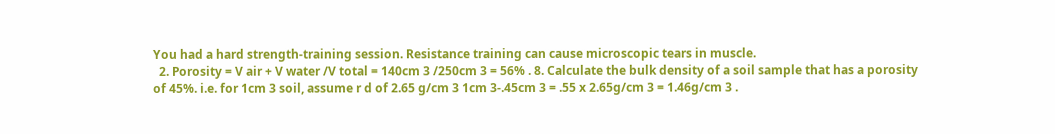You had a hard strength-training session. Resistance training can cause microscopic tears in muscle.
  2. Porosity = V air + V water /V total = 140cm 3 /250cm 3 = 56% . 8. Calculate the bulk density of a soil sample that has a porosity of 45%. i.e. for 1cm 3 soil, assume r d of 2.65 g/cm 3 1cm 3-.45cm 3 = .55 x 2.65g/cm 3 = 1.46g/cm 3 .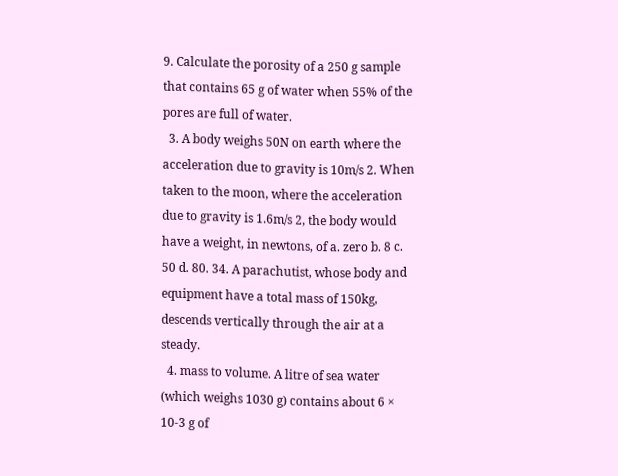9. Calculate the porosity of a 250 g sample that contains 65 g of water when 55% of the pores are full of water.
  3. A body weighs 50N on earth where the acceleration due to gravity is 10m/s 2. When taken to the moon, where the acceleration due to gravity is 1.6m/s 2, the body would have a weight, in newtons, of a. zero b. 8 c. 50 d. 80. 34. A parachutist, whose body and equipment have a total mass of 150kg, descends vertically through the air at a steady.
  4. mass to volume. A litre of sea water (which weighs 1030 g) contains about 6 × 10-3 g of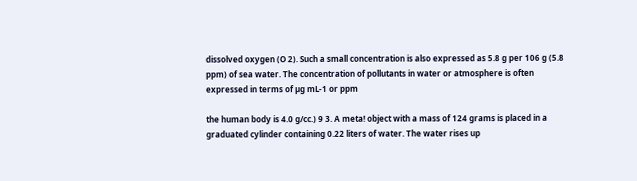dissolved oxygen (O 2). Such a small concentration is also expressed as 5.8 g per 106 g (5.8 ppm) of sea water. The concentration of pollutants in water or atmosphere is often expressed in terms of µg mL-1 or ppm

the human body is 4.0 g/cc.) 9 3. A meta! object with a mass of 124 grams is placed in a graduated cylinder containing 0.22 liters of water. The water rises up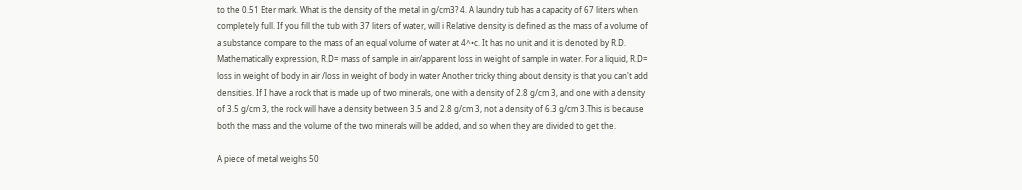to the 0.51 Eter mark. What is the density of the metal in g/cm3? 4. A laundry tub has a capacity of 67 liters when completely full. If you fill the tub with 37 liters of water, will i Relative density is defined as the mass of a volume of a substance compare to the mass of an equal volume of water at 4^•c. It has no unit and it is denoted by R.D. Mathematically expression, R.D= mass of sample in air/apparent loss in weight of sample in water. For a liquid, R.D= loss in weight of body in air /loss in weight of body in water Another tricky thing about density is that you can't add densities. If I have a rock that is made up of two minerals, one with a density of 2.8 g/cm 3, and one with a density of 3.5 g/cm 3, the rock will have a density between 3.5 and 2.8 g/cm 3, not a density of 6.3 g/cm 3.This is because both the mass and the volume of the two minerals will be added, and so when they are divided to get the.

A piece of metal weighs 50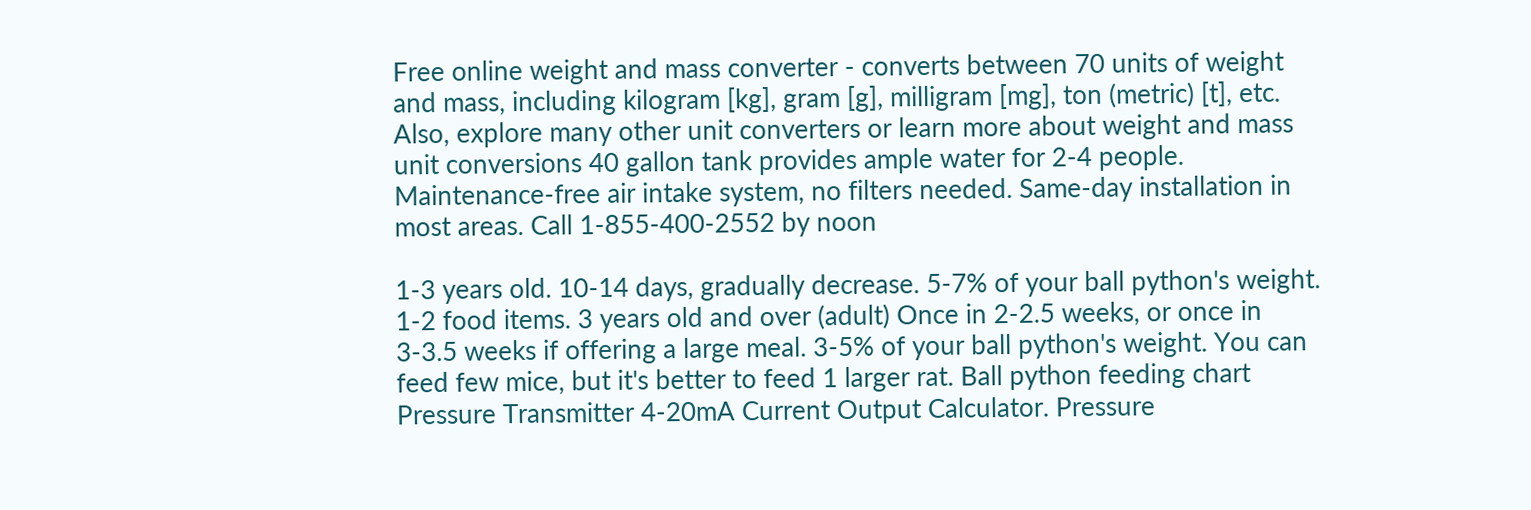Free online weight and mass converter - converts between 70 units of weight and mass, including kilogram [kg], gram [g], milligram [mg], ton (metric) [t], etc. Also, explore many other unit converters or learn more about weight and mass unit conversions 40 gallon tank provides ample water for 2-4 people. Maintenance-free air intake system, no filters needed. Same-day installation in most areas. Call 1-855-400-2552 by noon

1-3 years old. 10-14 days, gradually decrease. 5-7% of your ball python's weight. 1-2 food items. 3 years old and over (adult) Once in 2-2.5 weeks, or once in 3-3.5 weeks if offering a large meal. 3-5% of your ball python's weight. You can feed few mice, but it's better to feed 1 larger rat. Ball python feeding chart Pressure Transmitter 4-20mA Current Output Calculator. Pressure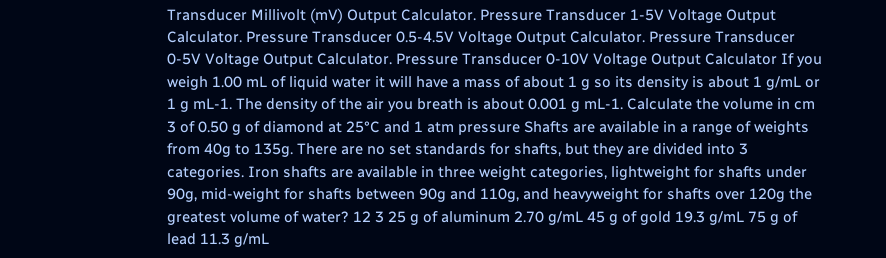Transducer Millivolt (mV) Output Calculator. Pressure Transducer 1-5V Voltage Output Calculator. Pressure Transducer 0.5-4.5V Voltage Output Calculator. Pressure Transducer 0-5V Voltage Output Calculator. Pressure Transducer 0-10V Voltage Output Calculator If you weigh 1.00 mL of liquid water it will have a mass of about 1 g so its density is about 1 g/mL or 1 g mL-1. The density of the air you breath is about 0.001 g mL-1. Calculate the volume in cm 3 of 0.50 g of diamond at 25°C and 1 atm pressure Shafts are available in a range of weights from 40g to 135g. There are no set standards for shafts, but they are divided into 3 categories. Iron shafts are available in three weight categories, lightweight for shafts under 90g, mid-weight for shafts between 90g and 110g, and heavyweight for shafts over 120g the greatest volume of water? 12 3 25 g of aluminum 2.70 g/mL 45 g of gold 19.3 g/mL 75 g of lead 11.3 g/mL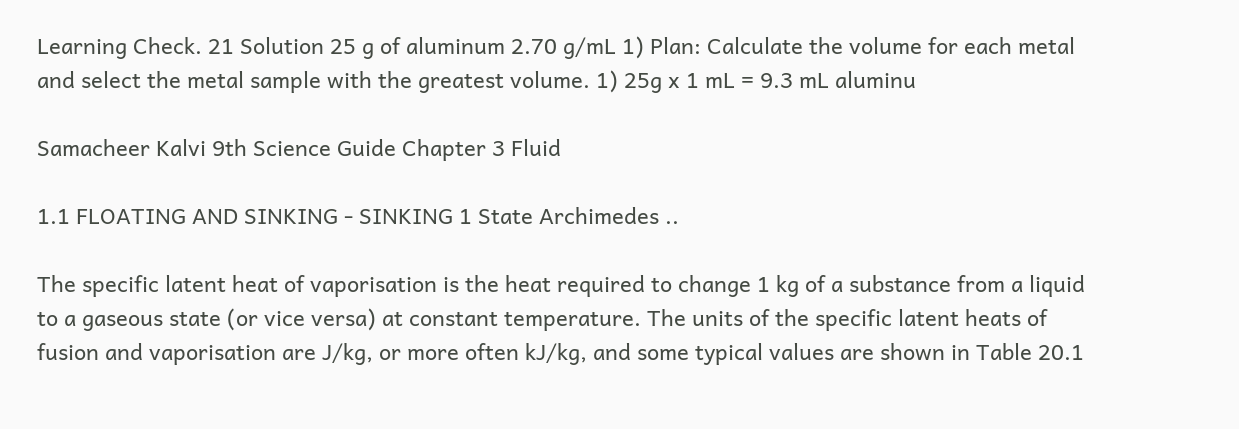Learning Check. 21 Solution 25 g of aluminum 2.70 g/mL 1) Plan: Calculate the volume for each metal and select the metal sample with the greatest volume. 1) 25g x 1 mL = 9.3 mL aluminu

Samacheer Kalvi 9th Science Guide Chapter 3 Fluid

1.1 FLOATING AND SINKING - SINKING 1 State Archimedes ..

The specific latent heat of vaporisation is the heat required to change 1 kg of a substance from a liquid to a gaseous state (or vice versa) at constant temperature. The units of the specific latent heats of fusion and vaporisation are J/kg, or more often kJ/kg, and some typical values are shown in Table 20.1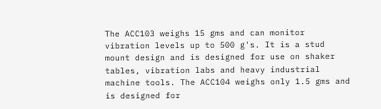The ACC103 weighs 15 gms and can monitor vibration levels up to 500 g's. It is a stud mount design and is designed for use on shaker tables, vibration labs and heavy industrial machine tools. The ACC104 weighs only 1.5 gms and is designed for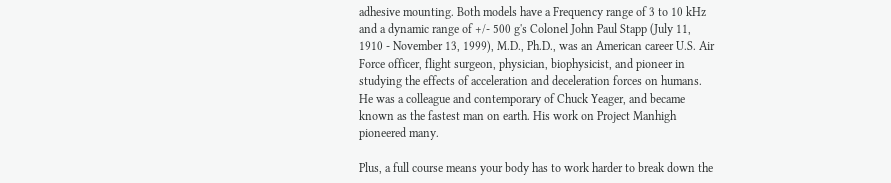adhesive mounting. Both models have a Frequency range of 3 to 10 kHz and a dynamic range of +/- 500 g's Colonel John Paul Stapp (July 11, 1910 - November 13, 1999), M.D., Ph.D., was an American career U.S. Air Force officer, flight surgeon, physician, biophysicist, and pioneer in studying the effects of acceleration and deceleration forces on humans. He was a colleague and contemporary of Chuck Yeager, and became known as the fastest man on earth. His work on Project Manhigh pioneered many.

Plus, a full course means your body has to work harder to break down the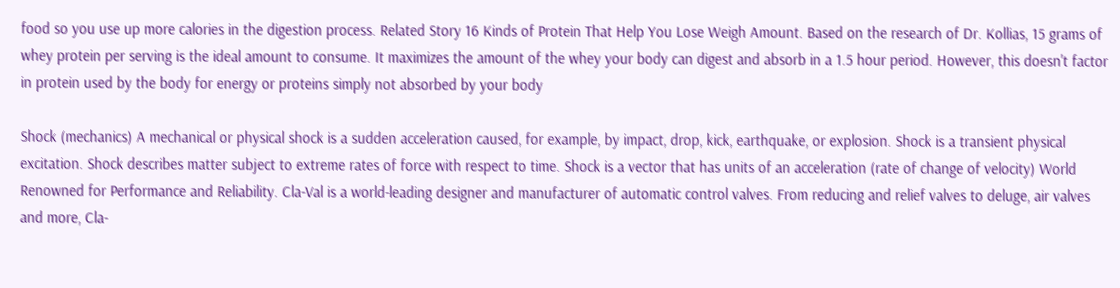food so you use up more calories in the digestion process. Related Story 16 Kinds of Protein That Help You Lose Weigh Amount. Based on the research of Dr. Kollias, 15 grams of whey protein per serving is the ideal amount to consume. It maximizes the amount of the whey your body can digest and absorb in a 1.5 hour period. However, this doesn't factor in protein used by the body for energy or proteins simply not absorbed by your body

Shock (mechanics) A mechanical or physical shock is a sudden acceleration caused, for example, by impact, drop, kick, earthquake, or explosion. Shock is a transient physical excitation. Shock describes matter subject to extreme rates of force with respect to time. Shock is a vector that has units of an acceleration (rate of change of velocity) World Renowned for Performance and Reliability. Cla-Val is a world-leading designer and manufacturer of automatic control valves. From reducing and relief valves to deluge, air valves and more, Cla-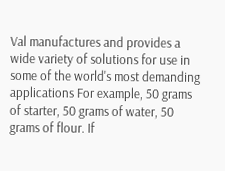Val manufactures and provides a wide variety of solutions for use in some of the world's most demanding applications For example, 50 grams of starter, 50 grams of water, 50 grams of flour. If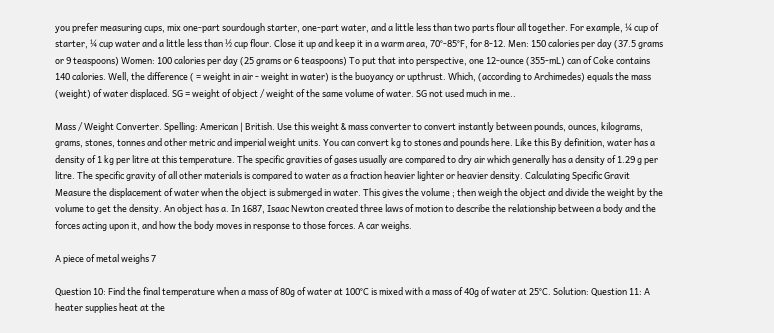you prefer measuring cups, mix one-part sourdough starter, one-part water, and a little less than two parts flour all together. For example, ¼ cup of starter, ¼ cup water and a little less than ½ cup flour. Close it up and keep it in a warm area, 70°-85°F, for 8-12. Men: 150 calories per day (37.5 grams or 9 teaspoons) Women: 100 calories per day (25 grams or 6 teaspoons) To put that into perspective, one 12-ounce (355-mL) can of Coke contains 140 calories. Well, the difference ( = weight in air - weight in water) is the buoyancy or upthrust. Which, (according to Archimedes) equals the mass (weight) of water displaced. SG = weight of object / weight of the same volume of water. SG not used much in me..

Mass / Weight Converter. Spelling: American | British. Use this weight & mass converter to convert instantly between pounds, ounces, kilograms, grams, stones, tonnes and other metric and imperial weight units. You can convert kg to stones and pounds here. Like this By definition, water has a density of 1 kg per litre at this temperature. The specific gravities of gases usually are compared to dry air which generally has a density of 1.29 g per litre. The specific gravity of all other materials is compared to water as a fraction heavier lighter or heavier density. Calculating Specific Gravit Measure the displacement of water when the object is submerged in water. This gives the volume ; then weigh the object and divide the weight by the volume to get the density. An object has a. In 1687, Isaac Newton created three laws of motion to describe the relationship between a body and the forces acting upon it, and how the body moves in response to those forces. A car weighs.

A piece of metal weighs 7

Question 10: Find the final temperature when a mass of 80g of water at 100°C is mixed with a mass of 40g of water at 25°C. Solution: Question 11: A heater supplies heat at the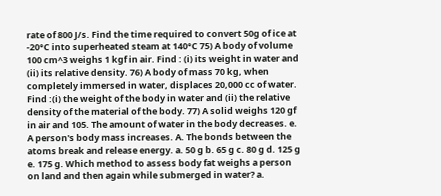rate of 800 J/s. Find the time required to convert 50g of ice at -20°C into superheated steam at 140°C 75) A body of volume 100 cm^3 weighs 1 kgf in air. Find : (i) its weight in water and (ii) its relative density. 76) A body of mass 70 kg, when completely immersed in water, displaces 20,000 cc of water. Find :(i) the weight of the body in water and (ii) the relative density of the material of the body. 77) A solid weighs 120 gf in air and 105. The amount of water in the body decreases. e. A person's body mass increases. A. The bonds between the atoms break and release energy. a. 50 g b. 65 g c. 80 g d. 125 g e. 175 g. Which method to assess body fat weighs a person on land and then again while submerged in water? a.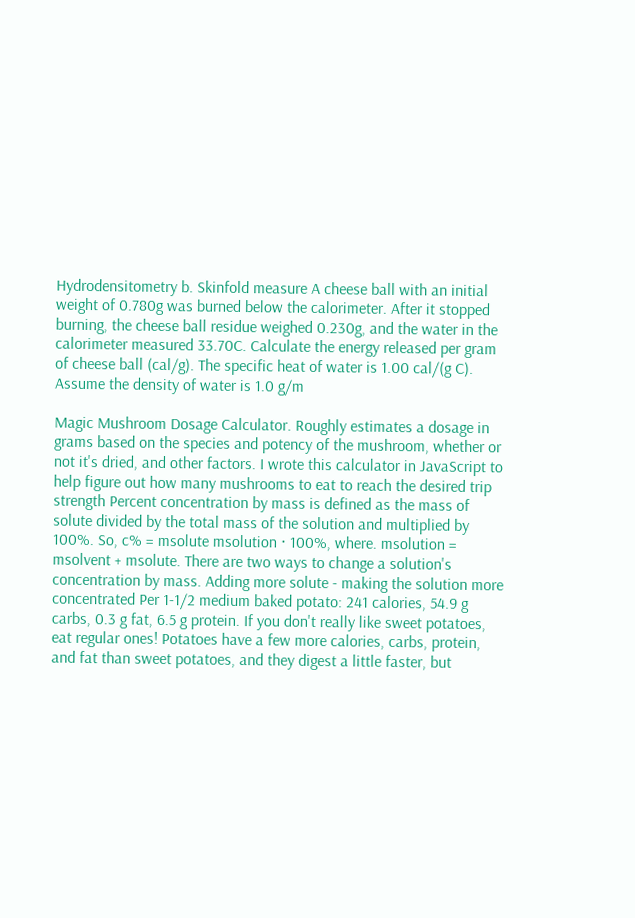Hydrodensitometry b. Skinfold measure A cheese ball with an initial weight of 0.780g was burned below the calorimeter. After it stopped burning, the cheese ball residue weighed 0.230g, and the water in the calorimeter measured 33.70C. Calculate the energy released per gram of cheese ball (cal/g). The specific heat of water is 1.00 cal/(g C). Assume the density of water is 1.0 g/m

Magic Mushroom Dosage Calculator. Roughly estimates a dosage in grams based on the species and potency of the mushroom, whether or not it's dried, and other factors. I wrote this calculator in JavaScript to help figure out how many mushrooms to eat to reach the desired trip strength Percent concentration by mass is defined as the mass of solute divided by the total mass of the solution and multiplied by 100%. So, c% = msolute msolution ⋅ 100%, where. msolution = msolvent + msolute. There are two ways to change a solution's concentration by mass. Adding more solute - making the solution more concentrated Per 1-1/2 medium baked potato: 241 calories, 54.9 g carbs, 0.3 g fat, 6.5 g protein. If you don't really like sweet potatoes, eat regular ones! Potatoes have a few more calories, carbs, protein, and fat than sweet potatoes, and they digest a little faster, but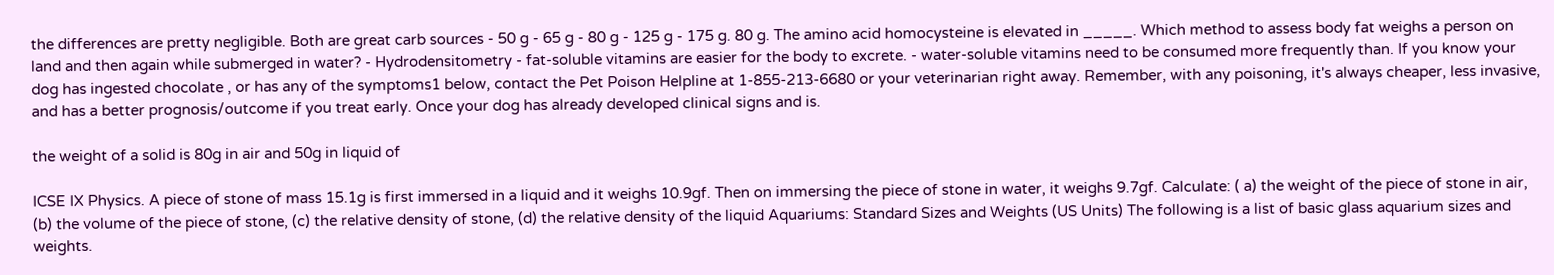the differences are pretty negligible. Both are great carb sources - 50 g - 65 g - 80 g - 125 g - 175 g. 80 g. The amino acid homocysteine is elevated in _____. Which method to assess body fat weighs a person on land and then again while submerged in water? - Hydrodensitometry - fat-soluble vitamins are easier for the body to excrete. - water-soluble vitamins need to be consumed more frequently than. If you know your dog has ingested chocolate , or has any of the symptoms1 below, contact the Pet Poison Helpline at 1-855-213-6680 or your veterinarian right away. Remember, with any poisoning, it's always cheaper, less invasive, and has a better prognosis/outcome if you treat early. Once your dog has already developed clinical signs and is.

the weight of a solid is 80g in air and 50g in liquid of

ICSE IX Physics. A piece of stone of mass 15.1g is first immersed in a liquid and it weighs 10.9gf. Then on immersing the piece of stone in water, it weighs 9.7gf. Calculate: ( a) the weight of the piece of stone in air, (b) the volume of the piece of stone, (c) the relative density of stone, (d) the relative density of the liquid Aquariums: Standard Sizes and Weights (US Units) The following is a list of basic glass aquarium sizes and weights.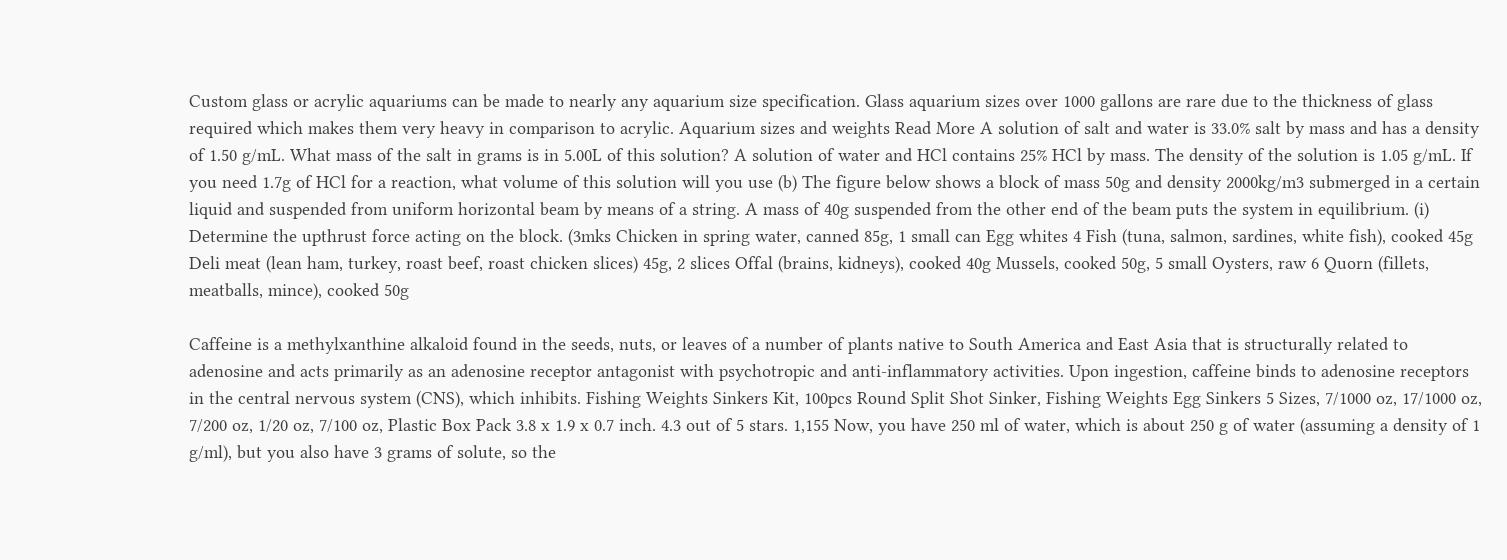Custom glass or acrylic aquariums can be made to nearly any aquarium size specification. Glass aquarium sizes over 1000 gallons are rare due to the thickness of glass required which makes them very heavy in comparison to acrylic. Aquarium sizes and weights Read More A solution of salt and water is 33.0% salt by mass and has a density of 1.50 g/mL. What mass of the salt in grams is in 5.00L of this solution? A solution of water and HCl contains 25% HCl by mass. The density of the solution is 1.05 g/mL. If you need 1.7g of HCl for a reaction, what volume of this solution will you use (b) The figure below shows a block of mass 50g and density 2000kg/m3 submerged in a certain liquid and suspended from uniform horizontal beam by means of a string. A mass of 40g suspended from the other end of the beam puts the system in equilibrium. (i) Determine the upthrust force acting on the block. (3mks Chicken in spring water, canned 85g, 1 small can Egg whites 4 Fish (tuna, salmon, sardines, white fish), cooked 45g Deli meat (lean ham, turkey, roast beef, roast chicken slices) 45g, 2 slices Offal (brains, kidneys), cooked 40g Mussels, cooked 50g, 5 small Oysters, raw 6 Quorn (fillets, meatballs, mince), cooked 50g

Caffeine is a methylxanthine alkaloid found in the seeds, nuts, or leaves of a number of plants native to South America and East Asia that is structurally related to adenosine and acts primarily as an adenosine receptor antagonist with psychotropic and anti-inflammatory activities. Upon ingestion, caffeine binds to adenosine receptors in the central nervous system (CNS), which inhibits. Fishing Weights Sinkers Kit, 100pcs Round Split Shot Sinker, Fishing Weights Egg Sinkers 5 Sizes, 7/1000 oz, 17/1000 oz, 7/200 oz, 1/20 oz, 7/100 oz, Plastic Box Pack 3.8 x 1.9 x 0.7 inch. 4.3 out of 5 stars. 1,155 Now, you have 250 ml of water, which is about 250 g of water (assuming a density of 1 g/ml), but you also have 3 grams of solute, so the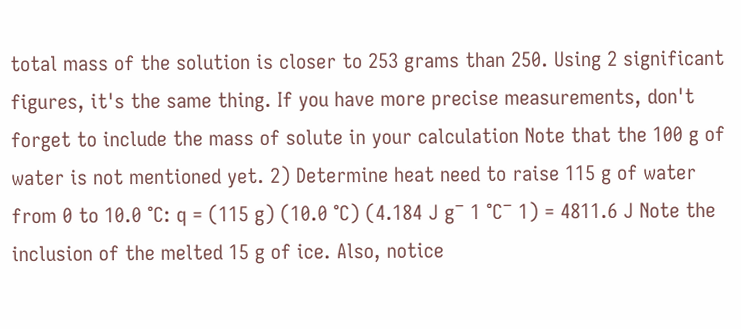total mass of the solution is closer to 253 grams than 250. Using 2 significant figures, it's the same thing. If you have more precise measurements, don't forget to include the mass of solute in your calculation Note that the 100 g of water is not mentioned yet. 2) Determine heat need to raise 115 g of water from 0 to 10.0 °C: q = (115 g) (10.0 °C) (4.184 J g¯ 1 °C¯ 1) = 4811.6 J Note the inclusion of the melted 15 g of ice. Also, notice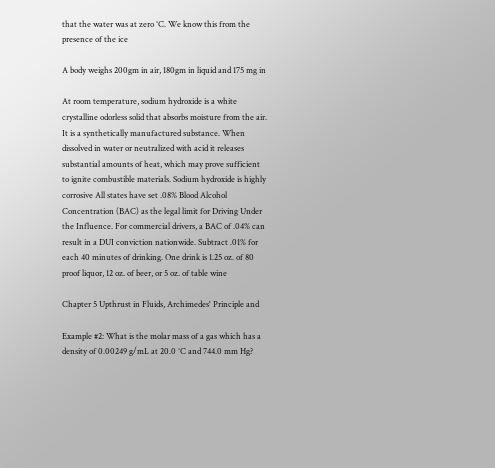that the water was at zero °C. We know this from the presence of the ice

A body weighs 200gm in air, 180gm in liquid and 175 mg in

At room temperature, sodium hydroxide is a white crystalline odorless solid that absorbs moisture from the air. It is a synthetically manufactured substance. When dissolved in water or neutralized with acid it releases substantial amounts of heat, which may prove sufficient to ignite combustible materials. Sodium hydroxide is highly corrosive All states have set .08% Blood Alcohol Concentration (BAC) as the legal limit for Driving Under the Influence. For commercial drivers, a BAC of .04% can result in a DUI conviction nationwide. Subtract .01% for each 40 minutes of drinking. One drink is 1.25 oz. of 80 proof liquor, 12 oz. of beer, or 5 oz. of table wine

Chapter 5 Upthrust in Fluids, Archimedes' Principle and

Example #2: What is the molar mass of a gas which has a density of 0.00249 g/mL at 20.0 °C and 744.0 mm Hg?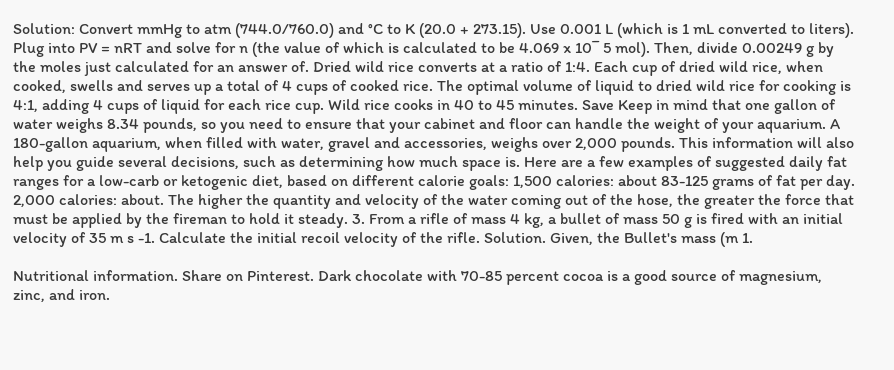Solution: Convert mmHg to atm (744.0/760.0) and °C to K (20.0 + 273.15). Use 0.001 L (which is 1 mL converted to liters). Plug into PV = nRT and solve for n (the value of which is calculated to be 4.069 x 10¯ 5 mol). Then, divide 0.00249 g by the moles just calculated for an answer of. Dried wild rice converts at a ratio of 1:4. Each cup of dried wild rice, when cooked, swells and serves up a total of 4 cups of cooked rice. The optimal volume of liquid to dried wild rice for cooking is 4:1, adding 4 cups of liquid for each rice cup. Wild rice cooks in 40 to 45 minutes. Save Keep in mind that one gallon of water weighs 8.34 pounds, so you need to ensure that your cabinet and floor can handle the weight of your aquarium. A 180-gallon aquarium, when filled with water, gravel and accessories, weighs over 2,000 pounds. This information will also help you guide several decisions, such as determining how much space is. Here are a few examples of suggested daily fat ranges for a low-carb or ketogenic diet, based on different calorie goals: 1,500 calories: about 83-125 grams of fat per day. 2,000 calories: about. The higher the quantity and velocity of the water coming out of the hose, the greater the force that must be applied by the fireman to hold it steady. 3. From a rifle of mass 4 kg, a bullet of mass 50 g is fired with an initial velocity of 35 m s -1. Calculate the initial recoil velocity of the rifle. Solution. Given, the Bullet's mass (m 1.

Nutritional information. Share on Pinterest. Dark chocolate with 70-85 percent cocoa is a good source of magnesium, zinc, and iron.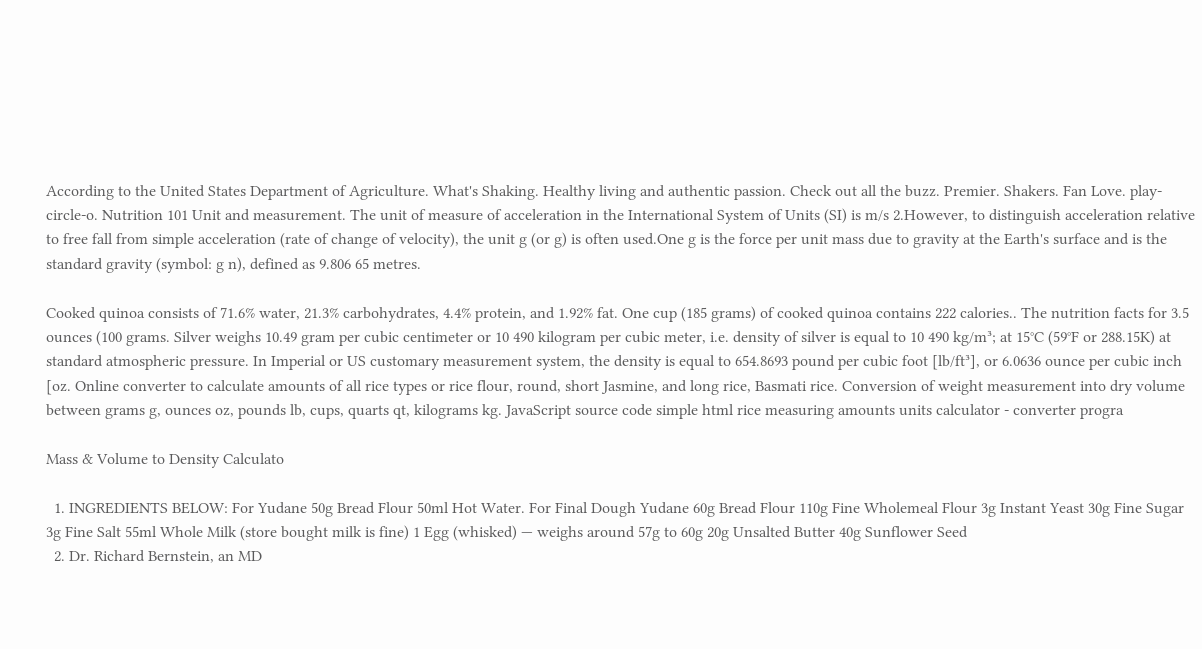According to the United States Department of Agriculture. What's Shaking. Healthy living and authentic passion. Check out all the buzz. Premier. Shakers. Fan Love. play-circle-o. Nutrition 101 Unit and measurement. The unit of measure of acceleration in the International System of Units (SI) is m/s 2.However, to distinguish acceleration relative to free fall from simple acceleration (rate of change of velocity), the unit g (or g) is often used.One g is the force per unit mass due to gravity at the Earth's surface and is the standard gravity (symbol: g n), defined as 9.806 65 metres.

Cooked quinoa consists of 71.6% water, 21.3% carbohydrates, 4.4% protein, and 1.92% fat. One cup (185 grams) of cooked quinoa contains 222 calories.. The nutrition facts for 3.5 ounces (100 grams. Silver weighs 10.49 gram per cubic centimeter or 10 490 kilogram per cubic meter, i.e. density of silver is equal to 10 490 kg/m³; at 15°C (59°F or 288.15K) at standard atmospheric pressure. In Imperial or US customary measurement system, the density is equal to 654.8693 pound per cubic foot [lb/ft³], or 6.0636 ounce per cubic inch [oz. Online converter to calculate amounts of all rice types or rice flour, round, short Jasmine, and long rice, Basmati rice. Conversion of weight measurement into dry volume between grams g, ounces oz, pounds lb, cups, quarts qt, kilograms kg. JavaScript source code simple html rice measuring amounts units calculator - converter progra

Mass & Volume to Density Calculato

  1. INGREDIENTS BELOW: For Yudane 50g Bread Flour 50ml Hot Water. For Final Dough Yudane 60g Bread Flour 110g Fine Wholemeal Flour 3g Instant Yeast 30g Fine Sugar 3g Fine Salt 55ml Whole Milk (store bought milk is fine) 1 Egg (whisked) — weighs around 57g to 60g 20g Unsalted Butter 40g Sunflower Seed
  2. Dr. Richard Bernstein, an MD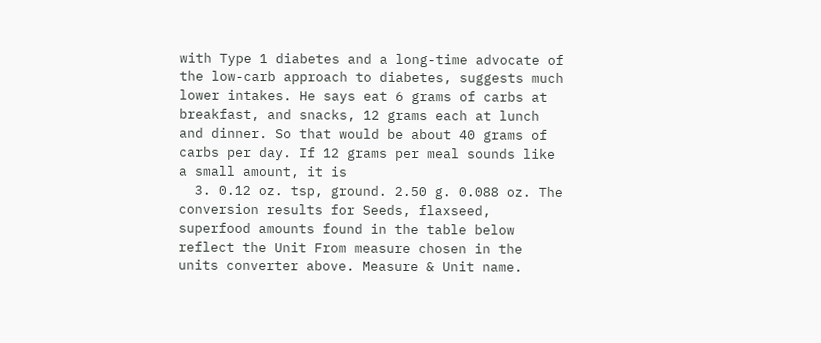with Type 1 diabetes and a long-time advocate of the low-carb approach to diabetes, suggests much lower intakes. He says eat 6 grams of carbs at breakfast, and snacks, 12 grams each at lunch and dinner. So that would be about 40 grams of carbs per day. If 12 grams per meal sounds like a small amount, it is
  3. 0.12 oz. tsp, ground. 2.50 g. 0.088 oz. The conversion results for Seeds, flaxseed, superfood amounts found in the table below reflect the Unit From measure chosen in the units converter above. Measure & Unit name.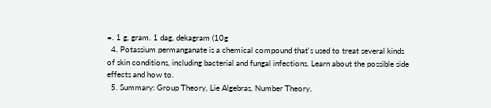=. 1 g, gram. 1 dag, dekagram (10g
  4. Potassium permanganate is a chemical compound that's used to treat several kinds of skin conditions, including bacterial and fungal infections. Learn about the possible side effects and how to.
  5. Summary: Group Theory, Lie Algebras, Number Theory,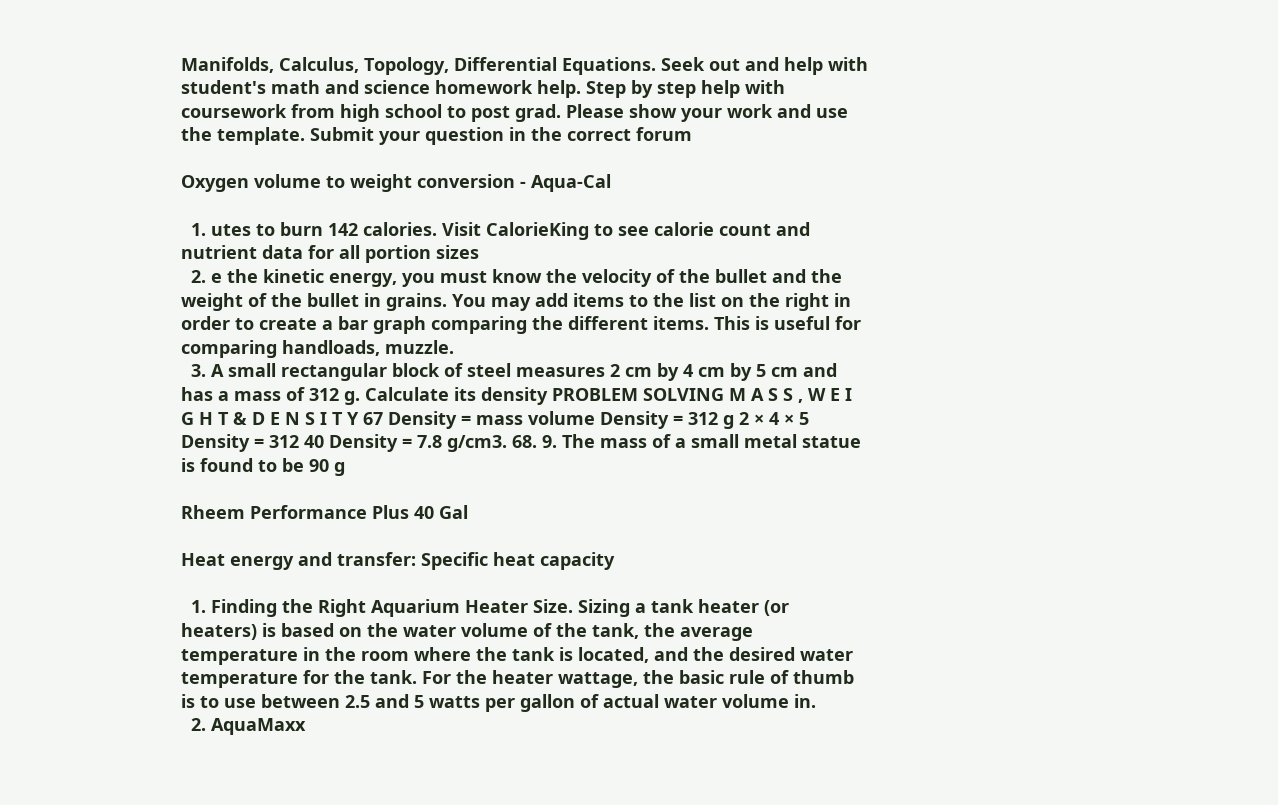Manifolds, Calculus, Topology, Differential Equations. Seek out and help with student's math and science homework help. Step by step help with coursework from high school to post grad. Please show your work and use the template. Submit your question in the correct forum

Oxygen volume to weight conversion - Aqua-Cal

  1. utes to burn 142 calories. Visit CalorieKing to see calorie count and nutrient data for all portion sizes
  2. e the kinetic energy, you must know the velocity of the bullet and the weight of the bullet in grains. You may add items to the list on the right in order to create a bar graph comparing the different items. This is useful for comparing handloads, muzzle.
  3. A small rectangular block of steel measures 2 cm by 4 cm by 5 cm and has a mass of 312 g. Calculate its density PROBLEM SOLVING M A S S , W E I G H T & D E N S I T Y 67 Density = mass volume Density = 312 g 2 × 4 × 5 Density = 312 40 Density = 7.8 g/cm3. 68. 9. The mass of a small metal statue is found to be 90 g

Rheem Performance Plus 40 Gal

Heat energy and transfer: Specific heat capacity

  1. Finding the Right Aquarium Heater Size. Sizing a tank heater (or heaters) is based on the water volume of the tank, the average temperature in the room where the tank is located, and the desired water temperature for the tank. For the heater wattage, the basic rule of thumb is to use between 2.5 and 5 watts per gallon of actual water volume in.
  2. AquaMaxx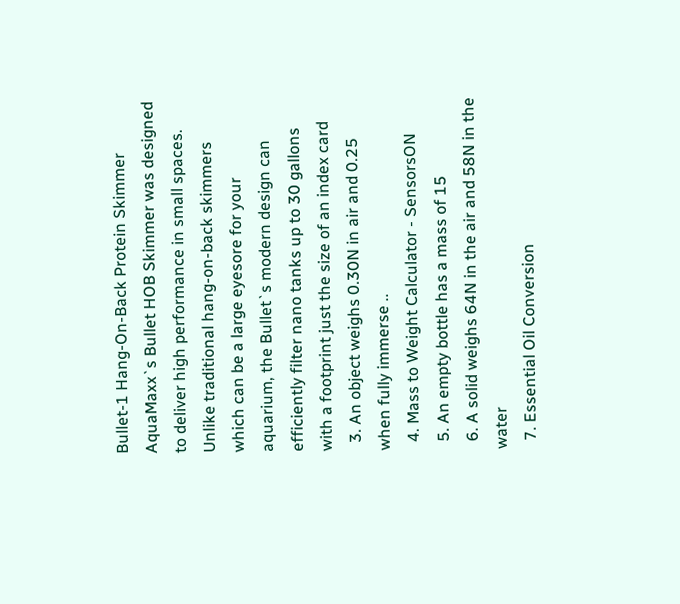Bullet-1 Hang-On-Back Protein Skimmer AquaMaxx`s Bullet HOB Skimmer was designed to deliver high performance in small spaces. Unlike traditional hang-on-back skimmers which can be a large eyesore for your aquarium, the Bullet`s modern design can efficiently filter nano tanks up to 30 gallons with a footprint just the size of an index card
  3. An object weighs 0.30N in air and 0.25 when fully immerse ..
  4. Mass to Weight Calculator - SensorsON
  5. An empty bottle has a mass of 15
  6. A solid weighs 64N in the air and 58N in the water
  7. Essential Oil Conversion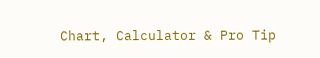Chart, Calculator & Pro Tip